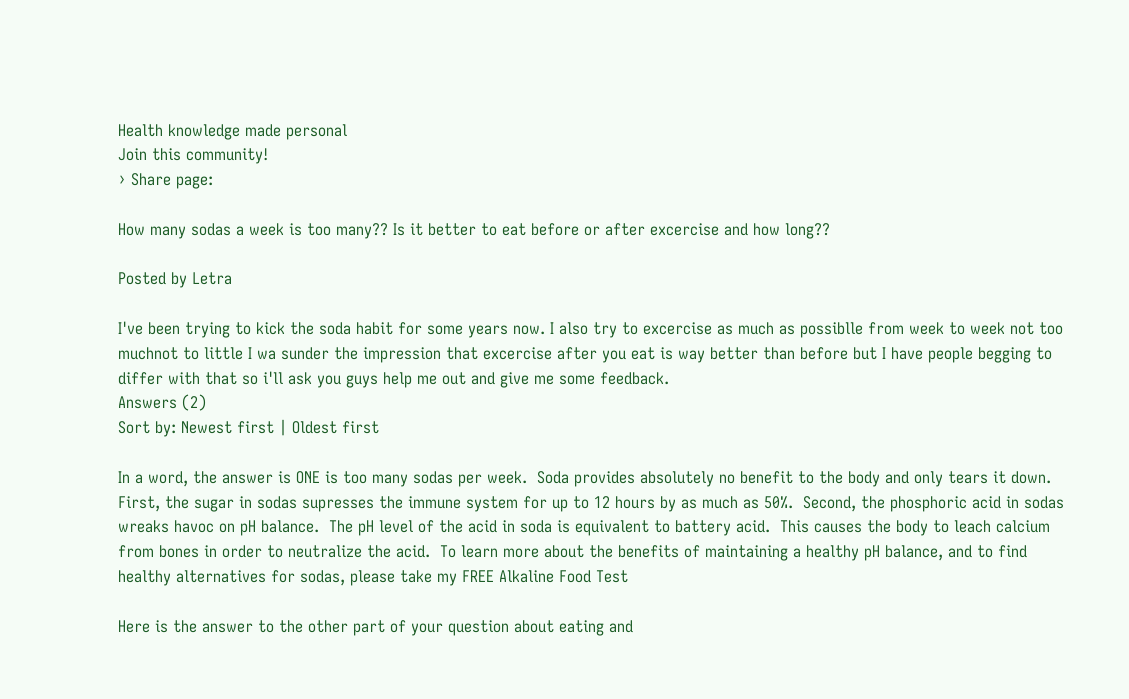Health knowledge made personal
Join this community!
› Share page:

How many sodas a week is too many?? Is it better to eat before or after excercise and how long??

Posted by Letra

I've been trying to kick the soda habit for some years now. I also try to excercise as much as possiblle from week to week not too muchnot to little I wa sunder the impression that excercise after you eat is way better than before but I have people begging to differ with that so i'll ask you guys help me out and give me some feedback.
Answers (2)
Sort by: Newest first | Oldest first

In a word, the answer is ONE is too many sodas per week.  Soda provides absolutely no benefit to the body and only tears it down.  First, the sugar in sodas supresses the immune system for up to 12 hours by as much as 50%.  Second, the phosphoric acid in sodas wreaks havoc on pH balance.  The pH level of the acid in soda is equivalent to battery acid.  This causes the body to leach calcium from bones in order to neutralize the acid.  To learn more about the benefits of maintaining a healthy pH balance, and to find healthy alternatives for sodas, please take my FREE Alkaline Food Test

Here is the answer to the other part of your question about eating and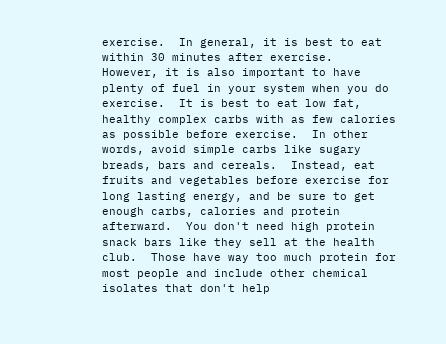exercise.  In general, it is best to eat within 30 minutes after exercise.  However, it is also important to have plenty of fuel in your system when you do exercise.  It is best to eat low fat, healthy complex carbs with as few calories as possible before exercise.  In other words, avoid simple carbs like sugary breads, bars and cereals.  Instead, eat fruits and vegetables before exercise for long lasting energy, and be sure to get enough carbs, calories and protein afterward.  You don't need high protein snack bars like they sell at the health club.  Those have way too much protein for most people and include other chemical isolates that don't help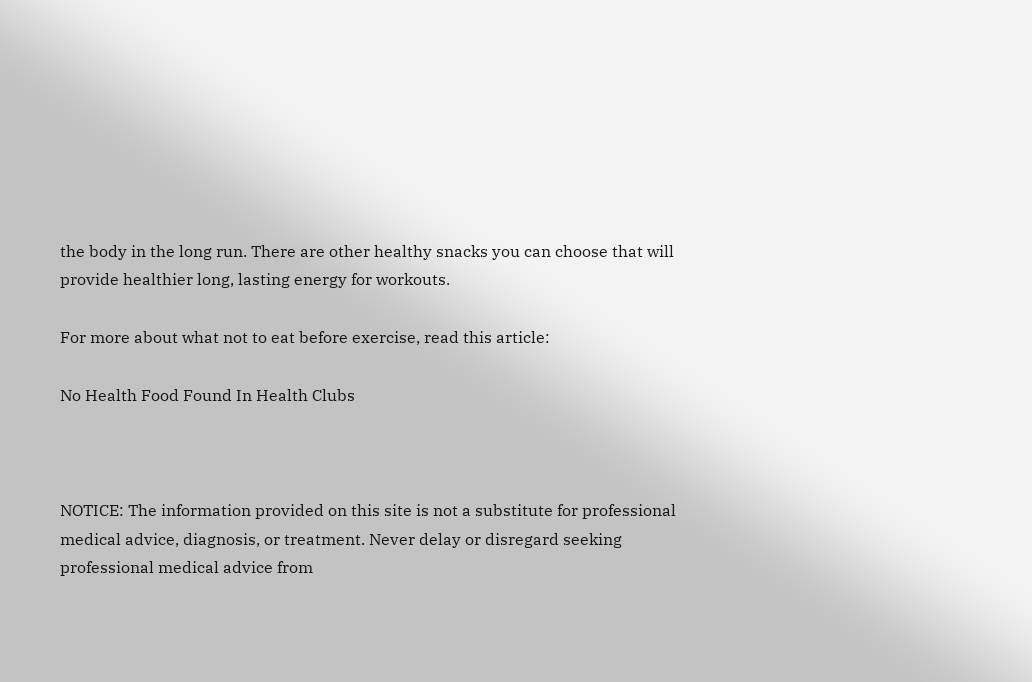the body in the long run. There are other healthy snacks you can choose that will provide healthier long, lasting energy for workouts.

For more about what not to eat before exercise, read this article:

No Health Food Found In Health Clubs



NOTICE: The information provided on this site is not a substitute for professional medical advice, diagnosis, or treatment. Never delay or disregard seeking professional medical advice from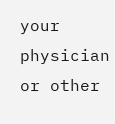your physician or other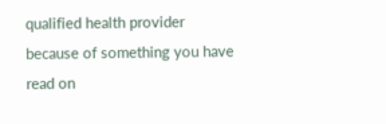qualified health provider because of something you have read on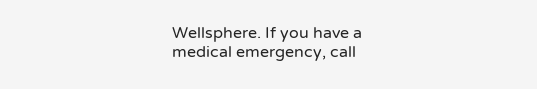Wellsphere. If you have a medical emergency, call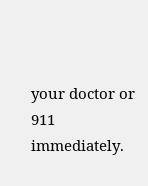your doctor or 911 immediately.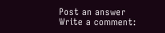Post an answer
Write a comment: